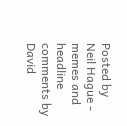Posted by Neil Hague - memes and headline comments by David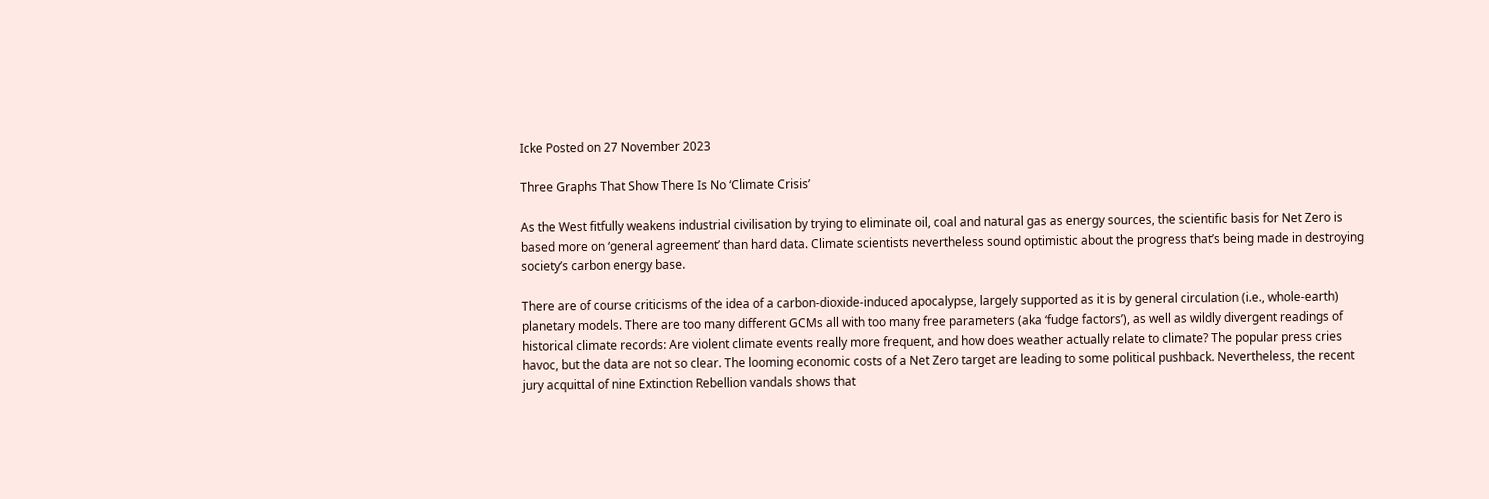Icke Posted on 27 November 2023

Three Graphs That Show There Is No ‘Climate Crisis’

As the West fitfully weakens industrial civilisation by trying to eliminate oil, coal and natural gas as energy sources, the scientific basis for Net Zero is based more on ‘general agreement’ than hard data. Climate scientists nevertheless sound optimistic about the progress that’s being made in destroying society’s carbon energy base.

There are of course criticisms of the idea of a carbon-dioxide-induced apocalypse, largely supported as it is by general circulation (i.e., whole-earth) planetary models. There are too many different GCMs all with too many free parameters (aka ‘fudge factors’), as well as wildly divergent readings of historical climate records: Are violent climate events really more frequent, and how does weather actually relate to climate? The popular press cries havoc, but the data are not so clear. The looming economic costs of a Net Zero target are leading to some political pushback. Nevertheless, the recent jury acquittal of nine Extinction Rebellion vandals shows that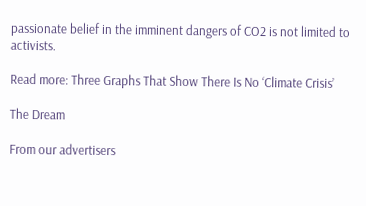passionate belief in the imminent dangers of CO2 is not limited to activists.

Read more: Three Graphs That Show There Is No ‘Climate Crisis’

The Dream

From our advertisers